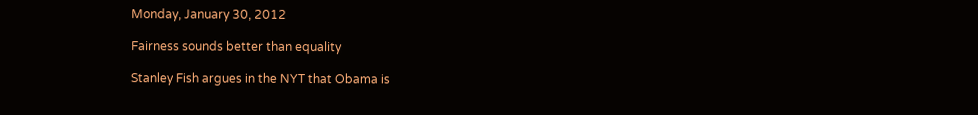Monday, January 30, 2012

Fairness sounds better than equality

Stanley Fish argues in the NYT that Obama is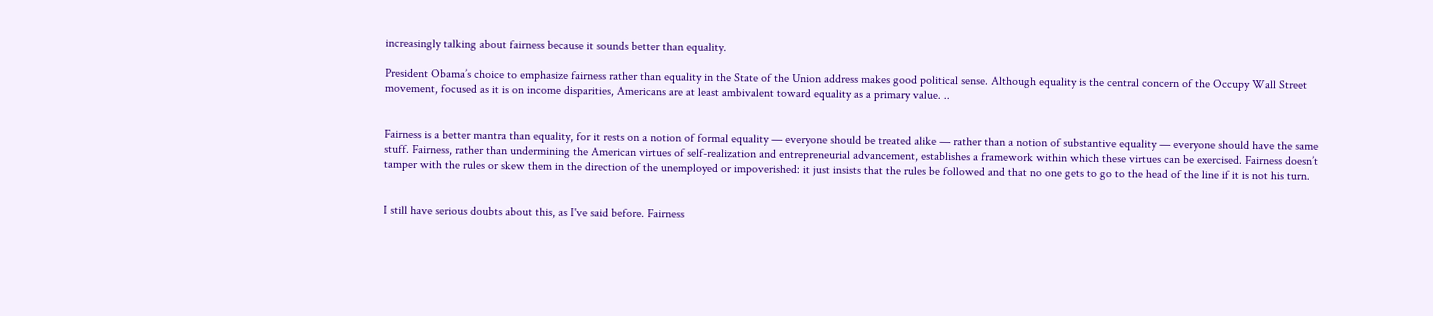increasingly talking about fairness because it sounds better than equality.

President Obama’s choice to emphasize fairness rather than equality in the State of the Union address makes good political sense. Although equality is the central concern of the Occupy Wall Street movement, focused as it is on income disparities, Americans are at least ambivalent toward equality as a primary value. ..


Fairness is a better mantra than equality, for it rests on a notion of formal equality — everyone should be treated alike — rather than a notion of substantive equality — everyone should have the same stuff. Fairness, rather than undermining the American virtues of self-realization and entrepreneurial advancement, establishes a framework within which these virtues can be exercised. Fairness doesn’t tamper with the rules or skew them in the direction of the unemployed or impoverished: it just insists that the rules be followed and that no one gets to go to the head of the line if it is not his turn.


I still have serious doubts about this, as I've said before. Fairness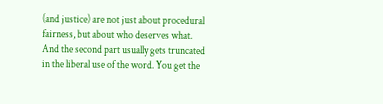(and justice) are not just about procedural fairness, but about who deserves what. And the second part usually gets truncated in the liberal use of the word. You get the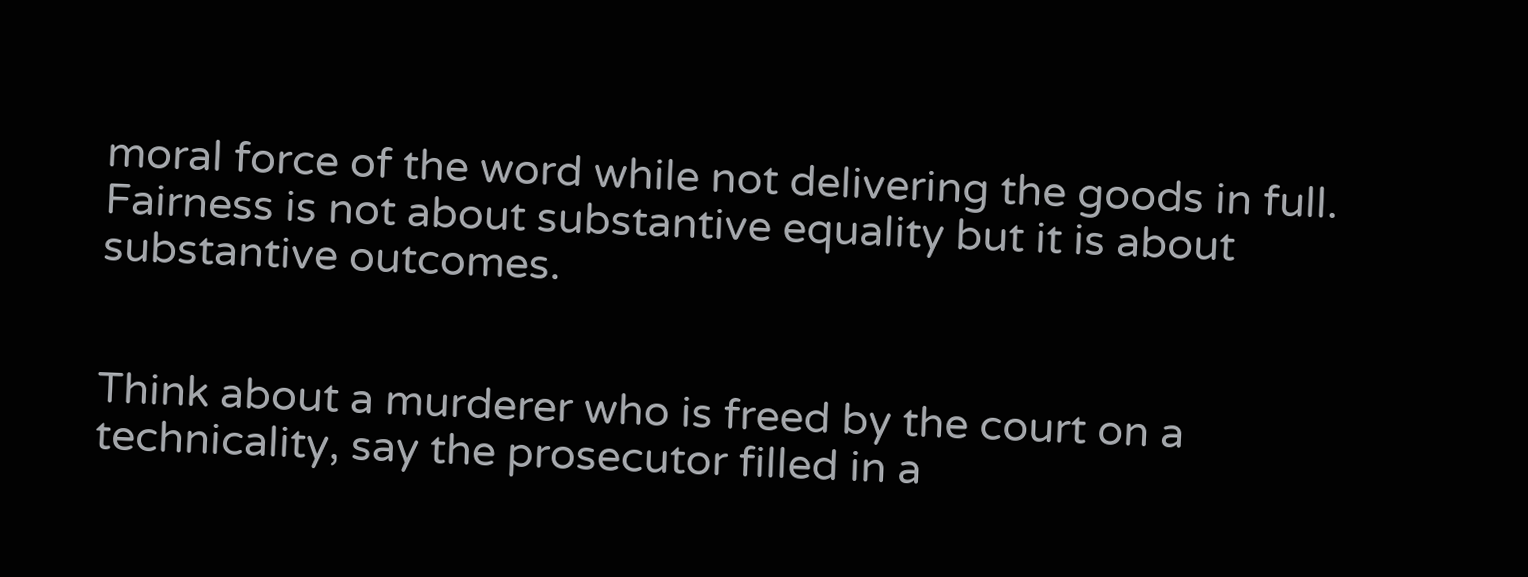moral force of the word while not delivering the goods in full. Fairness is not about substantive equality but it is about substantive outcomes.


Think about a murderer who is freed by the court on a technicality, say the prosecutor filled in a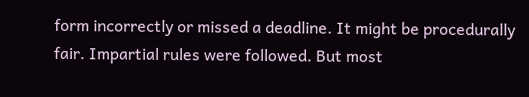form incorrectly or missed a deadline. It might be procedurally fair. Impartial rules were followed. But most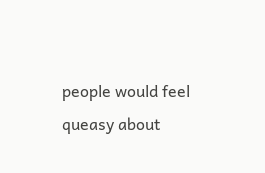people would feel queasy about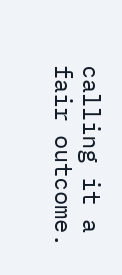calling it a fair outcome.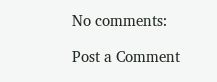No comments:

Post a Comment